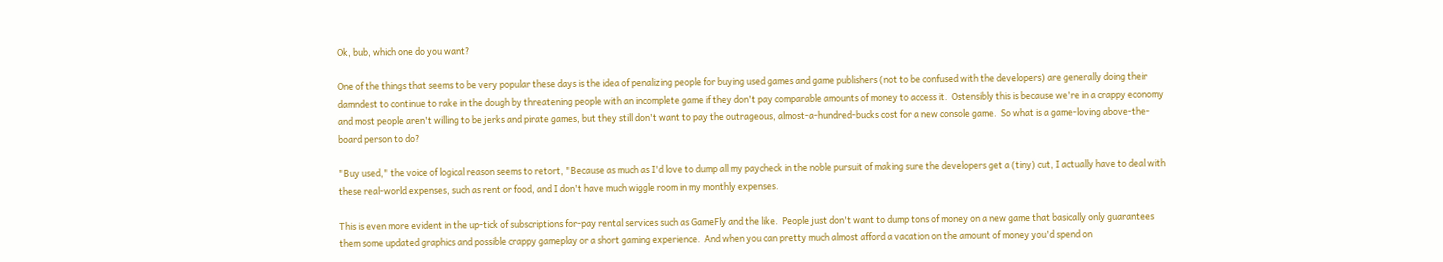Ok, bub, which one do you want?

One of the things that seems to be very popular these days is the idea of penalizing people for buying used games and game publishers (not to be confused with the developers) are generally doing their damndest to continue to rake in the dough by threatening people with an incomplete game if they don't pay comparable amounts of money to access it.  Ostensibly this is because we're in a crappy economy and most people aren't willing to be jerks and pirate games, but they still don't want to pay the outrageous, almost-a-hundred-bucks cost for a new console game.  So what is a game-loving above-the-board person to do?

"Buy used," the voice of logical reason seems to retort, "Because as much as I'd love to dump all my paycheck in the noble pursuit of making sure the developers get a (tiny) cut, I actually have to deal with these real-world expenses, such as rent or food, and I don't have much wiggle room in my monthly expenses.

This is even more evident in the up-tick of subscriptions for-pay rental services such as GameFly and the like.  People just don't want to dump tons of money on a new game that basically only guarantees them some updated graphics and possible crappy gameplay or a short gaming experience.  And when you can pretty much almost afford a vacation on the amount of money you'd spend on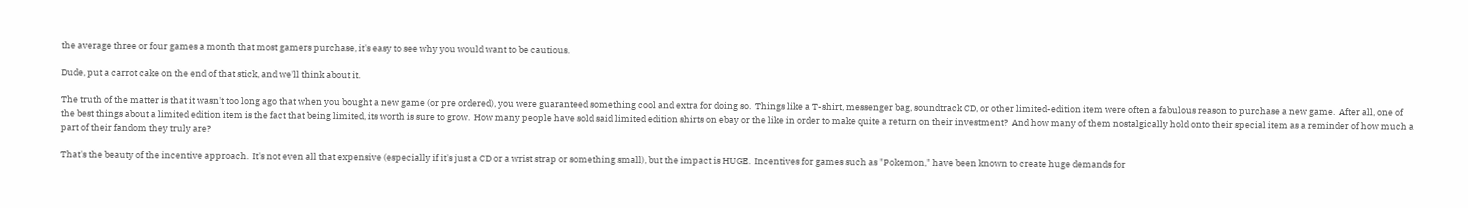the average three or four games a month that most gamers purchase, it's easy to see why you would want to be cautious.

Dude, put a carrot cake on the end of that stick, and we'll think about it.

The truth of the matter is that it wasn't too long ago that when you bought a new game (or pre ordered), you were guaranteed something cool and extra for doing so.  Things like a T-shirt, messenger bag, soundtrack CD, or other limited-edition item were often a fabulous reason to purchase a new game.  After all, one of the best things about a limited edition item is the fact that being limited, its worth is sure to grow.  How many people have sold said limited edition shirts on ebay or the like in order to make quite a return on their investment?  And how many of them nostalgically hold onto their special item as a reminder of how much a part of their fandom they truly are?

That's the beauty of the incentive approach.  It's not even all that expensive (especially if it's just a CD or a wrist strap or something small), but the impact is HUGE.  Incentives for games such as "Pokemon," have been known to create huge demands for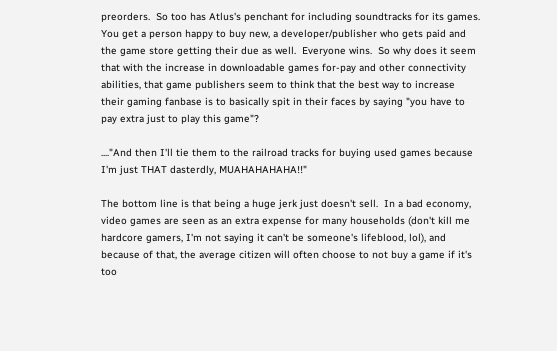preorders.  So too has Atlus's penchant for including soundtracks for its games.  You get a person happy to buy new, a developer/publisher who gets paid and the game store getting their due as well.  Everyone wins.  So why does it seem that with the increase in downloadable games for-pay and other connectivity abilities, that game publishers seem to think that the best way to increase their gaming fanbase is to basically spit in their faces by saying "you have to pay extra just to play this game"?

...."And then I'll tie them to the railroad tracks for buying used games because I'm just THAT dasterdly, MUAHAHAHAHA!!"

The bottom line is that being a huge jerk just doesn't sell.  In a bad economy, video games are seen as an extra expense for many households (don't kill me hardcore gamers, I'm not saying it can't be someone's lifeblood, lol), and because of that, the average citizen will often choose to not buy a game if it's too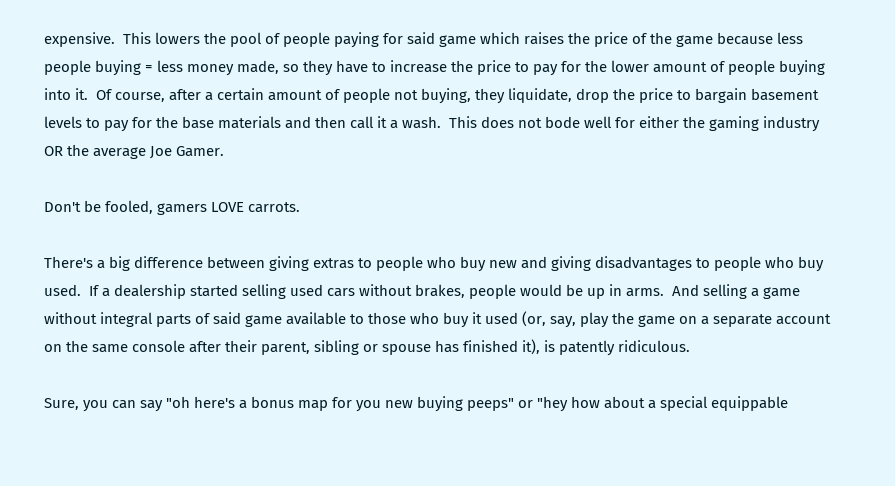expensive.  This lowers the pool of people paying for said game which raises the price of the game because less people buying = less money made, so they have to increase the price to pay for the lower amount of people buying into it.  Of course, after a certain amount of people not buying, they liquidate, drop the price to bargain basement levels to pay for the base materials and then call it a wash.  This does not bode well for either the gaming industry OR the average Joe Gamer.

Don't be fooled, gamers LOVE carrots.

There's a big difference between giving extras to people who buy new and giving disadvantages to people who buy used.  If a dealership started selling used cars without brakes, people would be up in arms.  And selling a game without integral parts of said game available to those who buy it used (or, say, play the game on a separate account on the same console after their parent, sibling or spouse has finished it), is patently ridiculous.

Sure, you can say "oh here's a bonus map for you new buying peeps" or "hey how about a special equippable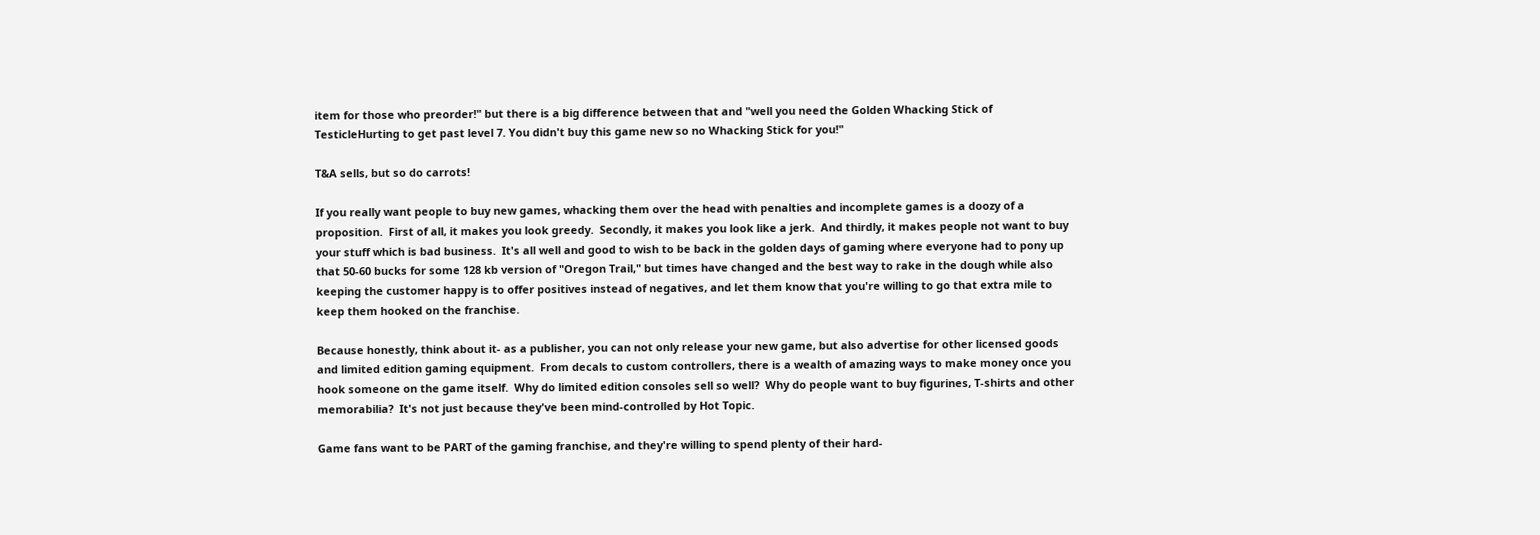item for those who preorder!" but there is a big difference between that and "well you need the Golden Whacking Stick of TesticleHurting to get past level 7. You didn't buy this game new so no Whacking Stick for you!"

T&A sells, but so do carrots!

If you really want people to buy new games, whacking them over the head with penalties and incomplete games is a doozy of a proposition.  First of all, it makes you look greedy.  Secondly, it makes you look like a jerk.  And thirdly, it makes people not want to buy your stuff which is bad business.  It's all well and good to wish to be back in the golden days of gaming where everyone had to pony up that 50-60 bucks for some 128 kb version of "Oregon Trail," but times have changed and the best way to rake in the dough while also keeping the customer happy is to offer positives instead of negatives, and let them know that you're willing to go that extra mile to keep them hooked on the franchise.

Because honestly, think about it- as a publisher, you can not only release your new game, but also advertise for other licensed goods and limited edition gaming equipment.  From decals to custom controllers, there is a wealth of amazing ways to make money once you hook someone on the game itself.  Why do limited edition consoles sell so well?  Why do people want to buy figurines, T-shirts and other memorabilia?  It's not just because they've been mind-controlled by Hot Topic.

Game fans want to be PART of the gaming franchise, and they're willing to spend plenty of their hard-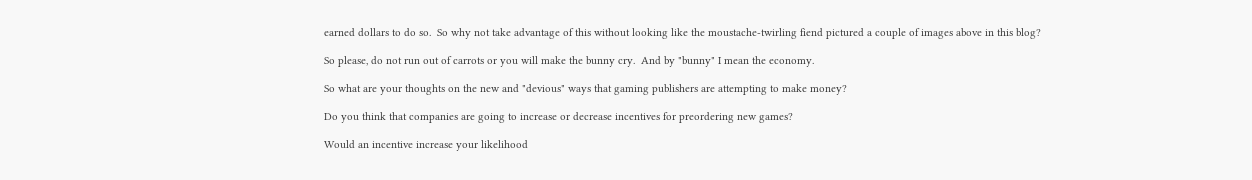earned dollars to do so.  So why not take advantage of this without looking like the moustache-twirling fiend pictured a couple of images above in this blog?

So please, do not run out of carrots or you will make the bunny cry.  And by "bunny" I mean the economy.

So what are your thoughts on the new and "devious" ways that gaming publishers are attempting to make money?

Do you think that companies are going to increase or decrease incentives for preordering new games?

Would an incentive increase your likelihood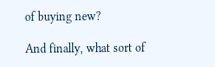of buying new?

And finally, what sort of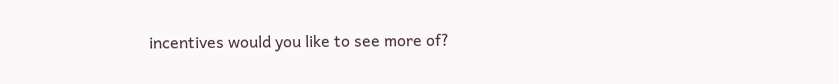incentives would you like to see more of?